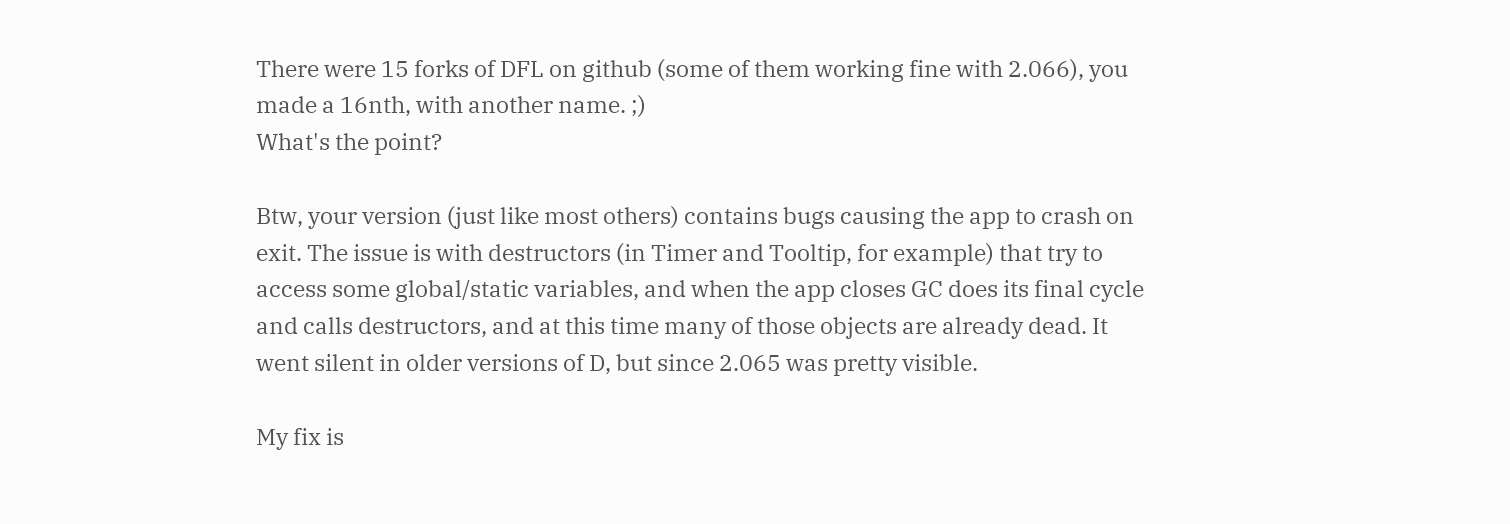There were 15 forks of DFL on github (some of them working fine with 2.066), you made a 16nth, with another name. ;)
What's the point?

Btw, your version (just like most others) contains bugs causing the app to crash on exit. The issue is with destructors (in Timer and Tooltip, for example) that try to access some global/static variables, and when the app closes GC does its final cycle and calls destructors, and at this time many of those objects are already dead. It went silent in older versions of D, but since 2.065 was pretty visible.

My fix is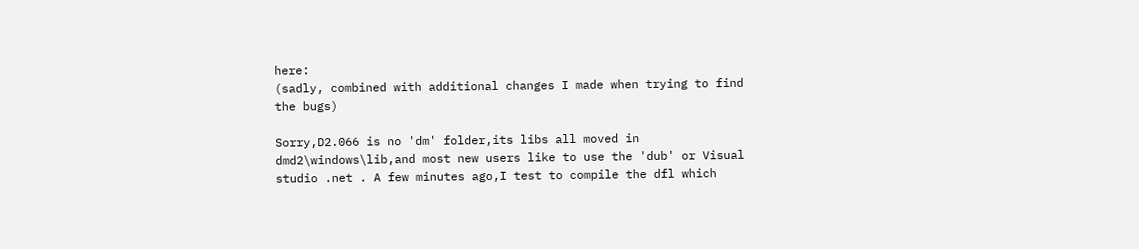here:
(sadly, combined with additional changes I made when trying to find the bugs)

Sorry,D2.066 is no 'dm' folder,its libs all moved in dmd2\windows\lib,and most new users like to use the 'dub' or Visual studio .net . A few minutes ago,I test to compile the dfl which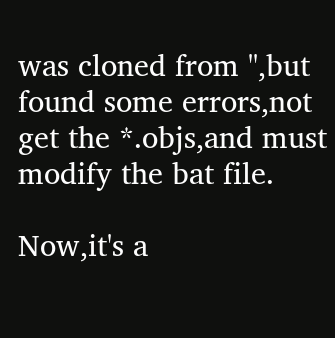was cloned from '',but found some errors,not get the *.objs,and must modify the bat file.

Now,it's a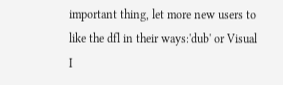important thing, let more new users to like the dfl in their ways:'dub' or Visual
I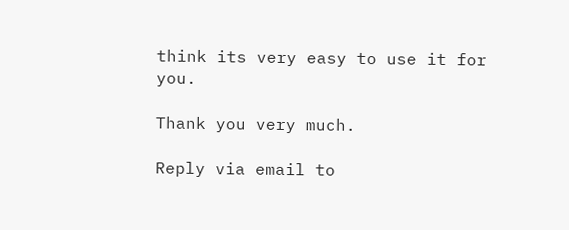think its very easy to use it for you.

Thank you very much.

Reply via email to